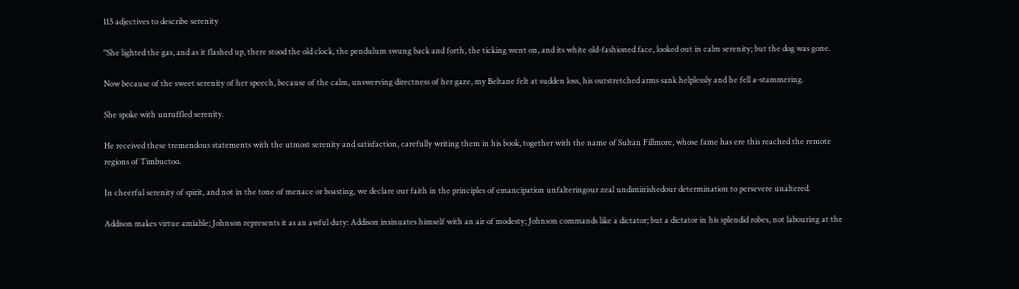115 adjectives to describe serenity

"She lighted the gas, and as it flashed up, there stood the old clock, the pendulum swung back and forth, the ticking went on, and its white old-fashioned face, looked out in calm serenity; but the dog was gone.

Now because of the sweet serenity of her speech, because of the calm, unswerving directness of her gaze, my Beltane felt at sudden loss, his outstretched arms sank helplessly and he fell a-stammering.

She spoke with unruffled serenity.

He received these tremendous statements with the utmost serenity and satisfaction, carefully writing them in his book, together with the name of Sultan Fillmore, whose fame has ere this reached the remote regions of Timbuctoo.

In cheerful serenity of spirit, and not in the tone of menace or boasting, we declare our faith in the principles of emancipation unfalteringour zeal undiminishedour determination to persevere unaltered.

Addison makes virtue amiable; Johnson represents it as an awful duty: Addison insinuates himself with an air of modesty; Johnson commands like a dictator; but a dictator in his splendid robes, not labouring at the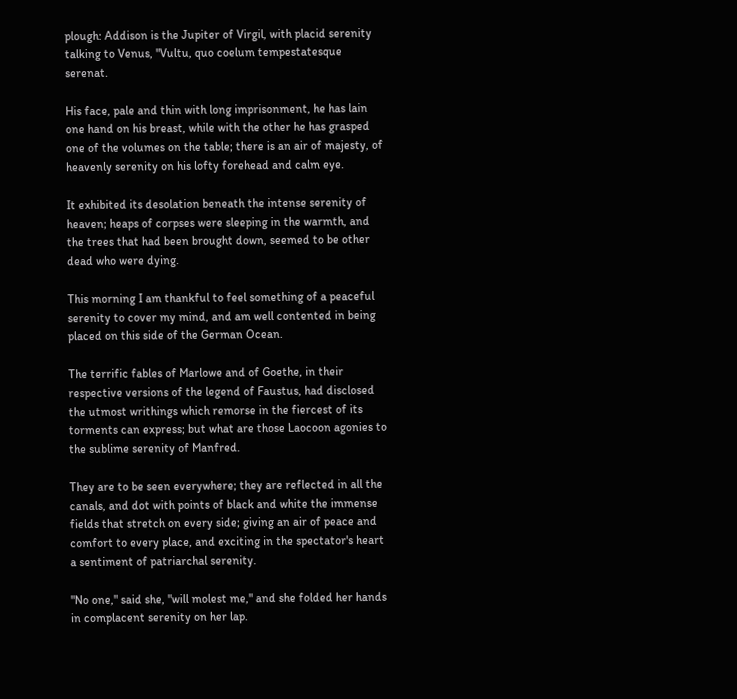plough: Addison is the Jupiter of Virgil, with placid serenity talking to Venus, "Vultu, quo coelum tempestatesque serenat.

His face, pale and thin with long imprisonment, he has lain one hand on his breast, while with the other he has grasped one of the volumes on the table; there is an air of majesty, of heavenly serenity on his lofty forehead and calm eye.

It exhibited its desolation beneath the intense serenity of heaven; heaps of corpses were sleeping in the warmth, and the trees that had been brought down, seemed to be other dead who were dying.

This morning I am thankful to feel something of a peaceful serenity to cover my mind, and am well contented in being placed on this side of the German Ocean.

The terrific fables of Marlowe and of Goethe, in their respective versions of the legend of Faustus, had disclosed the utmost writhings which remorse in the fiercest of its torments can express; but what are those Laocoon agonies to the sublime serenity of Manfred.

They are to be seen everywhere; they are reflected in all the canals, and dot with points of black and white the immense fields that stretch on every side; giving an air of peace and comfort to every place, and exciting in the spectator's heart a sentiment of patriarchal serenity.

"No one," said she, "will molest me," and she folded her hands in complacent serenity on her lap.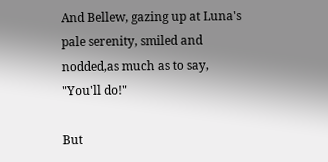And Bellew, gazing up at Luna's pale serenity, smiled and nodded,as much as to say, "You'll do!"

But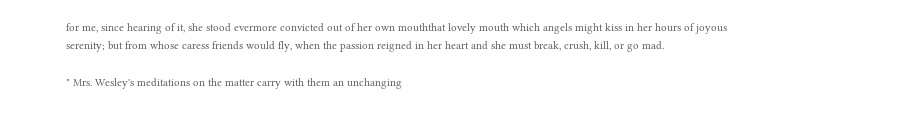for me, since hearing of it, she stood evermore convicted out of her own mouththat lovely mouth which angels might kiss in her hours of joyous serenity; but from whose caress friends would fly, when the passion reigned in her heart and she must break, crush, kill, or go mad.

" Mrs. Wesley's meditations on the matter carry with them an unchanging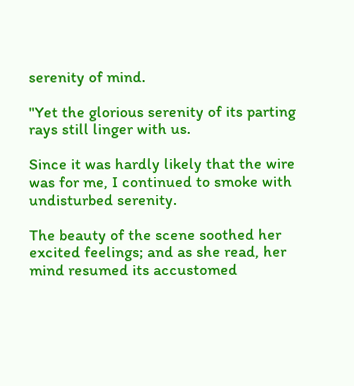serenity of mind.

"Yet the glorious serenity of its parting rays still linger with us.

Since it was hardly likely that the wire was for me, I continued to smoke with undisturbed serenity.

The beauty of the scene soothed her excited feelings; and as she read, her mind resumed its accustomed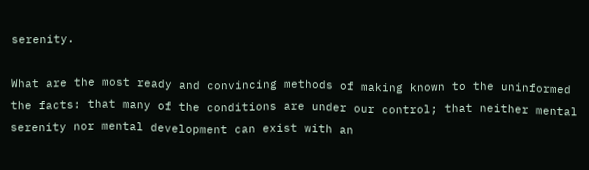serenity.

What are the most ready and convincing methods of making known to the uninformed the facts: that many of the conditions are under our control; that neither mental serenity nor mental development can exist with an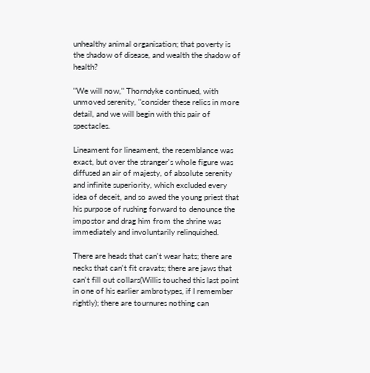unhealthy animal organisation; that poverty is the shadow of disease, and wealth the shadow of health?

"We will now," Thorndyke continued, with unmoved serenity, "consider these relics in more detail, and we will begin with this pair of spectacles.

Lineament for lineament, the resemblance was exact, but over the stranger's whole figure was diffused an air of majesty, of absolute serenity and infinite superiority, which excluded every idea of deceit, and so awed the young priest that his purpose of rushing forward to denounce the impostor and drag him from the shrine was immediately and involuntarily relinquished.

There are heads that can't wear hats; there are necks that can't fit cravats; there are jaws that can't fill out collars(Willis touched this last point in one of his earlier ambrotypes, if I remember rightly); there are tournures nothing can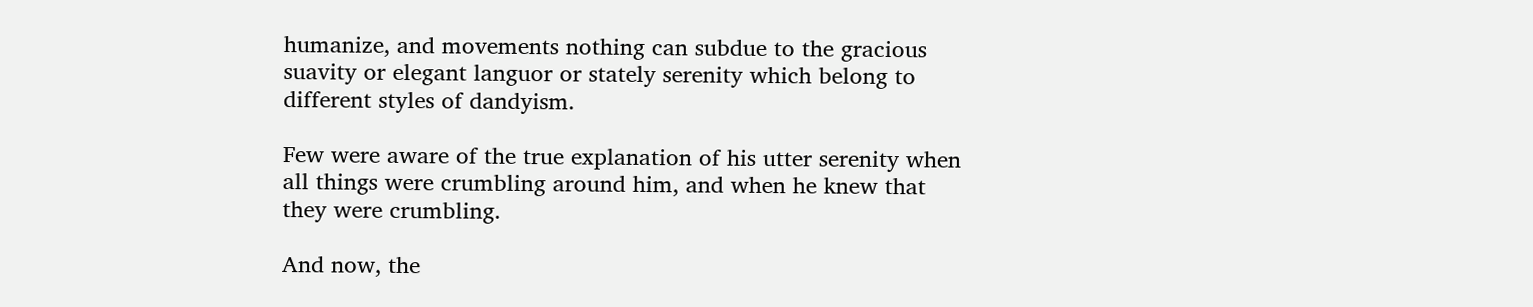humanize, and movements nothing can subdue to the gracious suavity or elegant languor or stately serenity which belong to different styles of dandyism.

Few were aware of the true explanation of his utter serenity when all things were crumbling around him, and when he knew that they were crumbling.

And now, the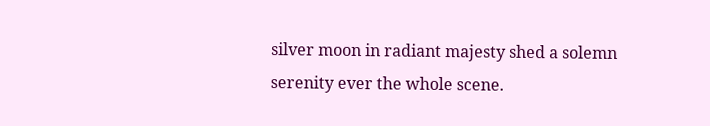silver moon in radiant majesty shed a solemn serenity ever the whole scene.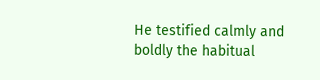He testified calmly and boldly the habitual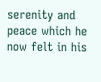serenity and peace which he now felt in his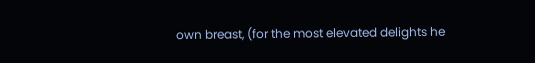own breast, (for the most elevated delights he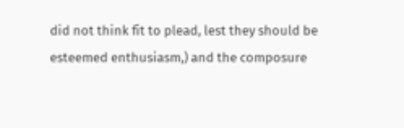did not think fit to plead, lest they should be esteemed enthusiasm,) and the composure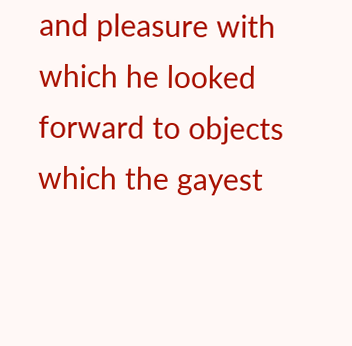and pleasure with which he looked forward to objects which the gayest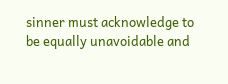sinner must acknowledge to be equally unavoidable and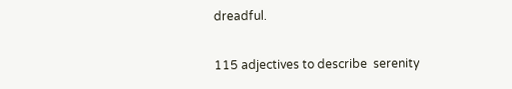dreadful.

115 adjectives to describe  serenity